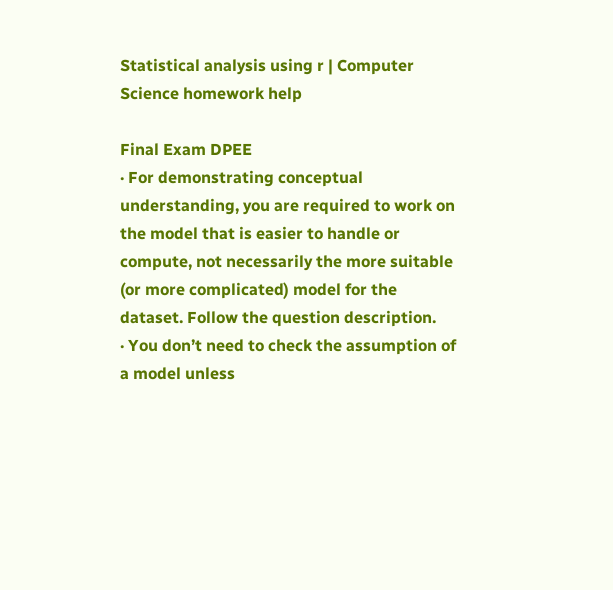Statistical analysis using r | Computer Science homework help

Final Exam DPEE
· For demonstrating conceptual understanding, you are required to work on the model that is easier to handle or compute, not necessarily the more suitable (or more complicated) model for the dataset. Follow the question description.
· You don’t need to check the assumption of a model unless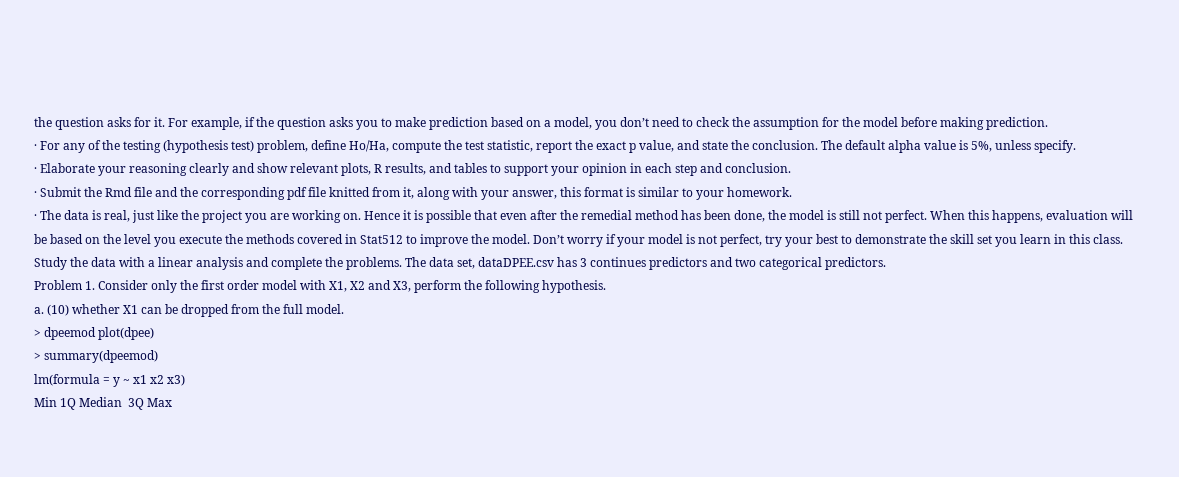the question asks for it. For example, if the question asks you to make prediction based on a model, you don’t need to check the assumption for the model before making prediction.
· For any of the testing (hypothesis test) problem, define Ho/Ha, compute the test statistic, report the exact p value, and state the conclusion. The default alpha value is 5%, unless specify.
· Elaborate your reasoning clearly and show relevant plots, R results, and tables to support your opinion in each step and conclusion.
· Submit the Rmd file and the corresponding pdf file knitted from it, along with your answer, this format is similar to your homework.
· The data is real, just like the project you are working on. Hence it is possible that even after the remedial method has been done, the model is still not perfect. When this happens, evaluation will be based on the level you execute the methods covered in Stat512 to improve the model. Don’t worry if your model is not perfect, try your best to demonstrate the skill set you learn in this class.
Study the data with a linear analysis and complete the problems. The data set, dataDPEE.csv has 3 continues predictors and two categorical predictors.
Problem 1. Consider only the first order model with X1, X2 and X3, perform the following hypothesis.
a. (10) whether X1 can be dropped from the full model.
> dpeemod plot(dpee)
> summary(dpeemod)
lm(formula = y ~ x1 x2 x3)
Min 1Q Median  3Q Max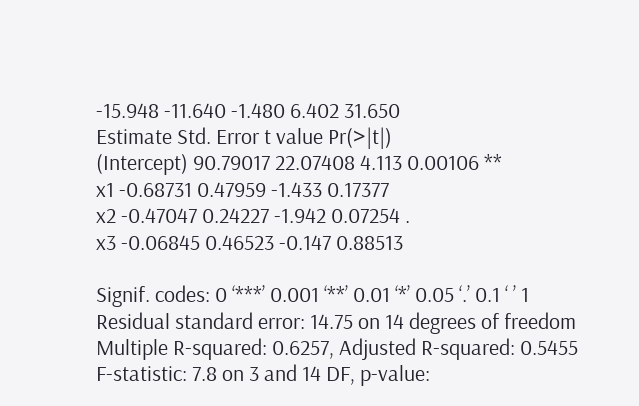-15.948 -11.640 -1.480 6.402 31.650
Estimate Std. Error t value Pr(>|t|)
(Intercept) 90.79017 22.07408 4.113 0.00106 **
x1 -0.68731 0.47959 -1.433 0.17377
x2 -0.47047 0.24227 -1.942 0.07254 .
x3 -0.06845 0.46523 -0.147 0.88513

Signif. codes: 0 ‘***’ 0.001 ‘**’ 0.01 ‘*’ 0.05 ‘.’ 0.1 ‘ ’ 1
Residual standard error: 14.75 on 14 degrees of freedom
Multiple R-squared: 0.6257, Adjusted R-squared: 0.5455
F-statistic: 7.8 on 3 and 14 DF, p-value: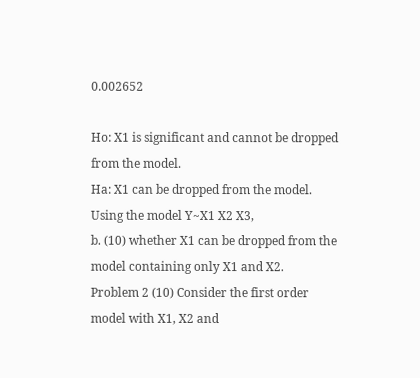0.002652

Ho: X1 is significant and cannot be dropped from the model.
Ha: X1 can be dropped from the model.
Using the model Y~X1 X2 X3,
b. (10) whether X1 can be dropped from the model containing only X1 and X2.
Problem 2 (10) Consider the first order model with X1, X2 and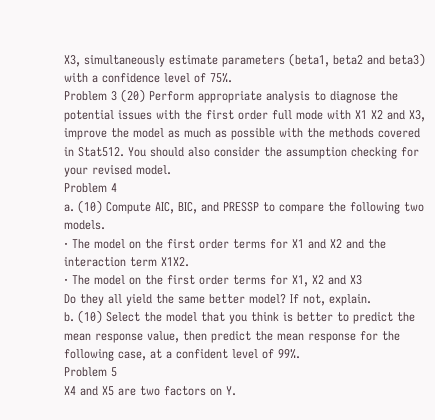X3, simultaneously estimate parameters (beta1, beta2 and beta3)  with a confidence level of 75%.
Problem 3 (20) Perform appropriate analysis to diagnose the potential issues with the first order full mode with X1 X2 and X3, improve the model as much as possible with the methods covered in Stat512. You should also consider the assumption checking for your revised model.
Problem 4
a. (10) Compute AIC, BIC, and PRESSP to compare the following two models.
· The model on the first order terms for X1 and X2 and the interaction term X1X2.
· The model on the first order terms for X1, X2 and X3
Do they all yield the same better model? If not, explain.
b. (10) Select the model that you think is better to predict the mean response value, then predict the mean response for the following case, at a confident level of 99%.
Problem 5
X4 and X5 are two factors on Y.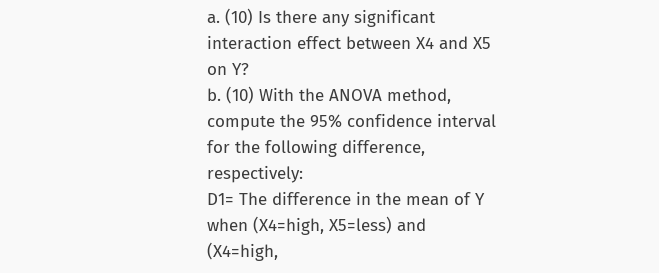a. (10) Is there any significant interaction effect between X4 and X5 on Y?
b. (10) With the ANOVA method, compute the 95% confidence interval for the following difference, respectively:
D1= The difference in the mean of Y when (X4=high, X5=less) and (X4=high,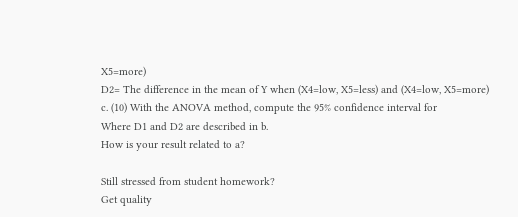X5=more)
D2= The difference in the mean of Y when (X4=low, X5=less) and (X4=low, X5=more)
c. (10) With the ANOVA method, compute the 95% confidence interval for
Where D1 and D2 are described in b.
How is your result related to a?

Still stressed from student homework?
Get quality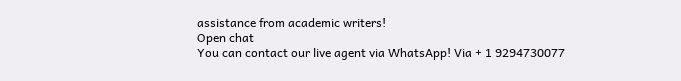assistance from academic writers!
Open chat
You can contact our live agent via WhatsApp! Via + 1 9294730077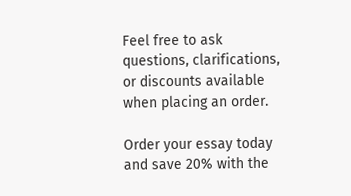Feel free to ask questions, clarifications, or discounts available when placing an order.

Order your essay today and save 20% with the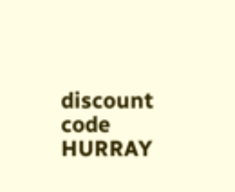discount code HURRAY